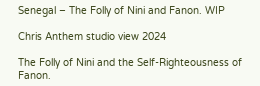Senegal – The Folly of Nini and Fanon. WIP

Chris Anthem studio view 2024

The Folly of Nini and the Self-Righteousness of Fanon.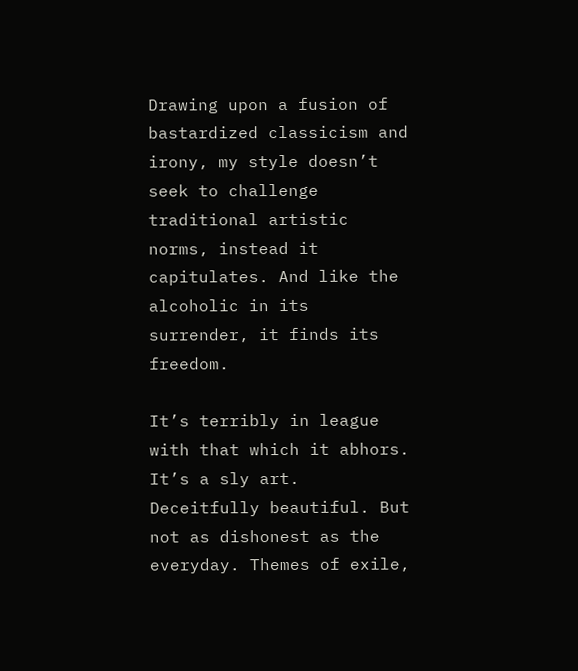Drawing upon a fusion of bastardized classicism and irony, my style doesn’t seek to challenge traditional artistic norms, instead it capitulates. And like the alcoholic in its surrender, it finds its freedom.

It’s terribly in league with that which it abhors. It’s a sly art. Deceitfully beautiful. But not as dishonest as the everyday. Themes of exile,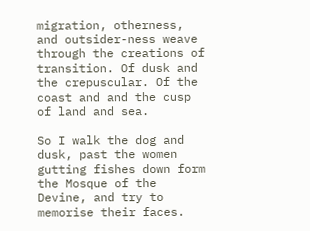migration, otherness, and outsider-ness weave through the creations of transition. Of dusk and the crepuscular. Of the coast and and the cusp of land and sea.

So I walk the dog and dusk, past the women gutting fishes down form the Mosque of the Devine, and try to memorise their faces.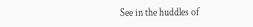See in the huddles of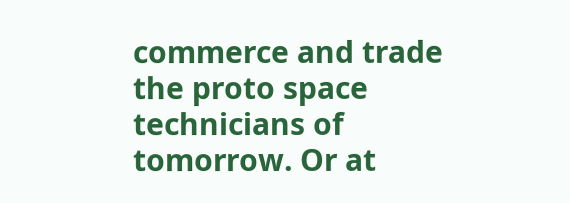commerce and trade the proto space technicians of tomorrow. Or at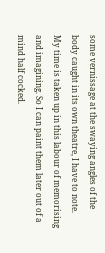some vernissage at the swaying angles of the body caught in its own theatre, I have to note.  My time is taken up in this labour of memorising and imagining. So I can paint them later out of a mind half cocked.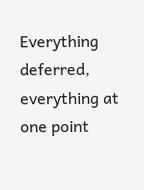Everything deferred, everything at one point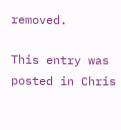removed.

This entry was posted in Chris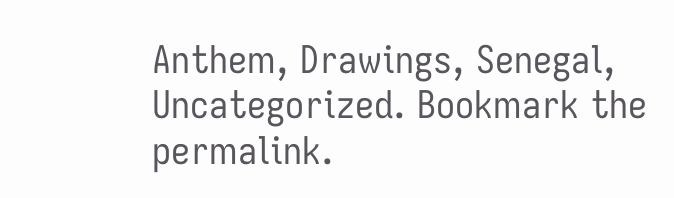Anthem, Drawings, Senegal, Uncategorized. Bookmark the permalink.